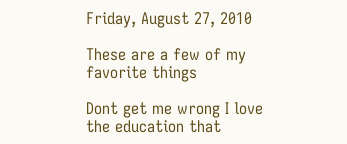Friday, August 27, 2010

These are a few of my favorite things

Dont get me wrong I love the education that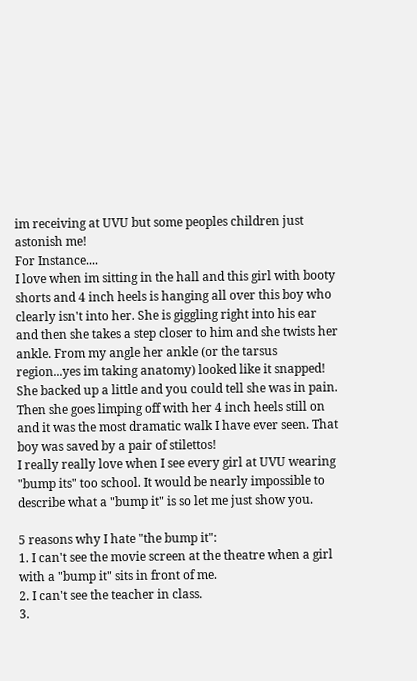im receiving at UVU but some peoples children just astonish me!
For Instance....
I love when im sitting in the hall and this girl with booty shorts and 4 inch heels is hanging all over this boy who clearly isn't into her. She is giggling right into his ear and then she takes a step closer to him and she twists her ankle. From my angle her ankle (or the tarsus region...yes im taking anatomy) looked like it snapped! She backed up a little and you could tell she was in pain. Then she goes limping off with her 4 inch heels still on and it was the most dramatic walk I have ever seen. That boy was saved by a pair of stilettos!
I really really love when I see every girl at UVU wearing "bump its" too school. It would be nearly impossible to describe what a "bump it" is so let me just show you.

5 reasons why I hate "the bump it":
1. I can't see the movie screen at the theatre when a girl with a "bump it" sits in front of me.
2. I can't see the teacher in class.
3.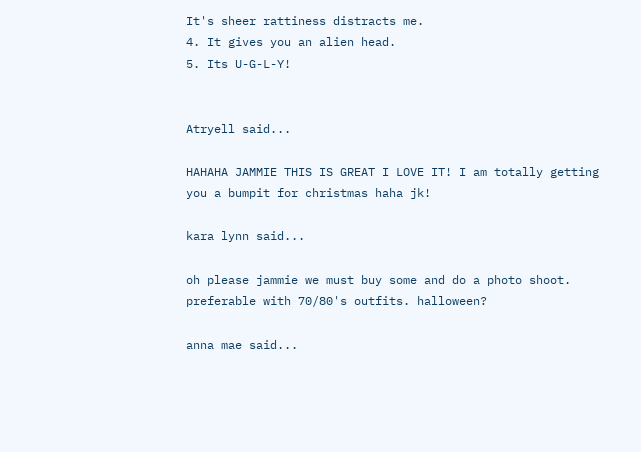It's sheer rattiness distracts me.
4. It gives you an alien head.
5. Its U-G-L-Y!


Atryell said...

HAHAHA JAMMIE THIS IS GREAT I LOVE IT! I am totally getting you a bumpit for christmas haha jk!

kara lynn said...

oh please jammie we must buy some and do a photo shoot. preferable with 70/80's outfits. halloween?

anna mae said...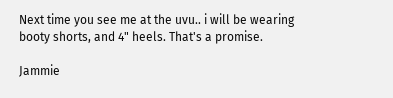Next time you see me at the uvu.. i will be wearing booty shorts, and 4" heels. That's a promise.

Jammie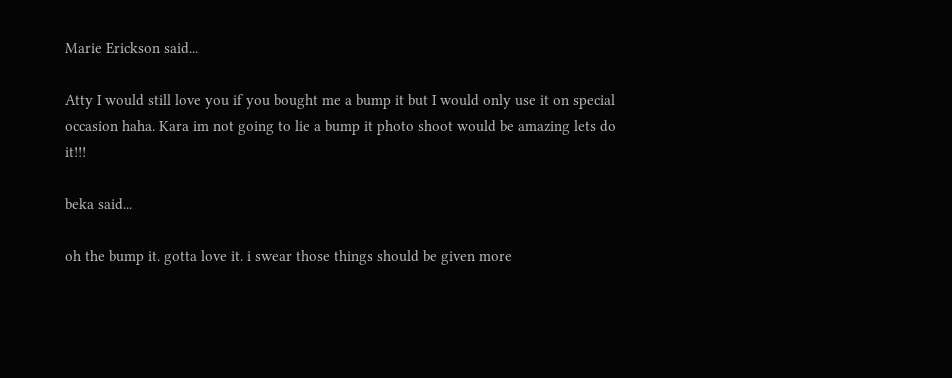Marie Erickson said...

Atty I would still love you if you bought me a bump it but I would only use it on special occasion haha. Kara im not going to lie a bump it photo shoot would be amazing lets do it!!!

beka said...

oh the bump it. gotta love it. i swear those things should be given more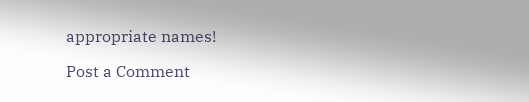appropriate names!

Post a Comment